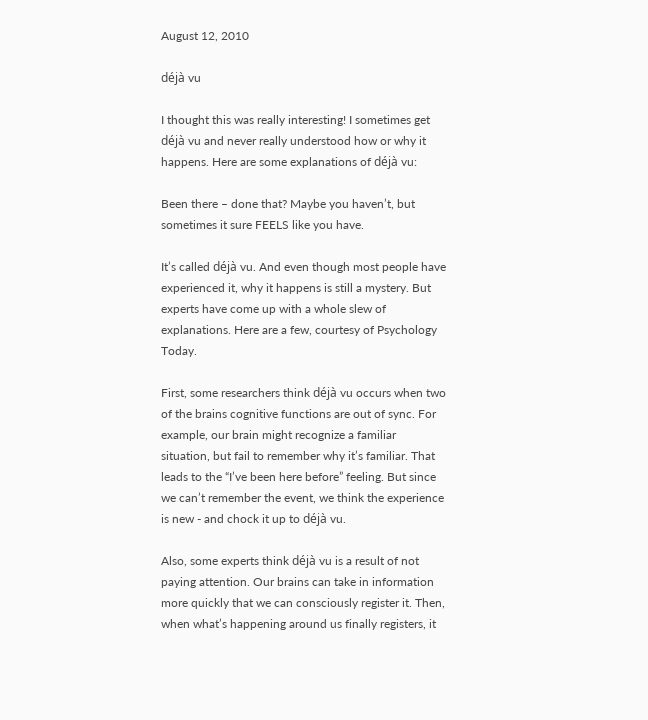August 12, 2010

déjà vu

I thought this was really interesting! I sometimes get déjà vu and never really understood how or why it happens. Here are some explanations of déjà vu:

Been there – done that? Maybe you haven’t, but sometimes it sure FEELS like you have.

It’s called déjà vu. And even though most people have experienced it, why it happens is still a mystery. But experts have come up with a whole slew of explanations. Here are a few, courtesy of Psychology Today.

First, some researchers think déjà vu occurs when two of the brains cognitive functions are out of sync. For example, our brain might recognize a familiar situation, but fail to remember why it’s familiar. That leads to the “I’ve been here before” feeling. But since we can’t remember the event, we think the experience is new - and chock it up to déjà vu.

Also, some experts think déjà vu is a result of not paying attention. Our brains can take in information more quickly that we can consciously register it. Then, when what’s happening around us finally registers, it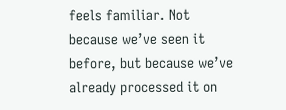feels familiar. Not because we’ve seen it before, but because we’ve already processed it on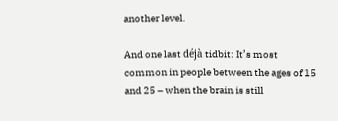another level.

And one last déjà tidbit: It’s most common in people between the ages of 15 and 25 – when the brain is still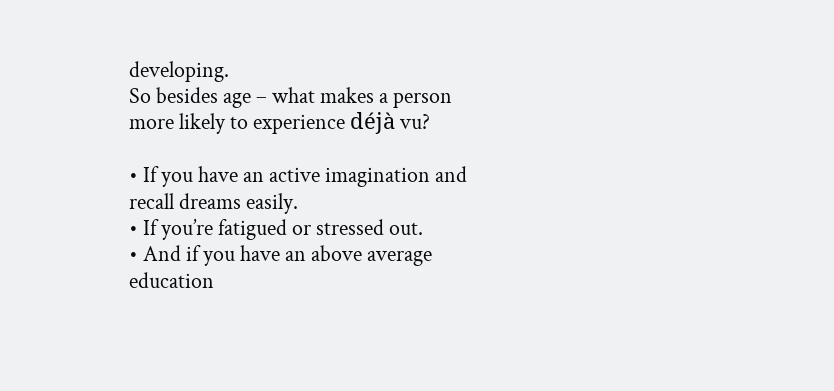developing.
So besides age – what makes a person more likely to experience déjà vu?

• If you have an active imagination and recall dreams easily.
• If you’re fatigued or stressed out.
• And if you have an above average education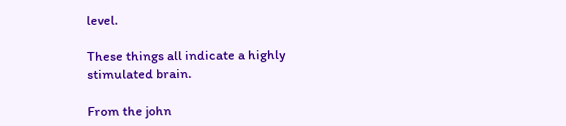level.

These things all indicate a highly stimulated brain.

From the john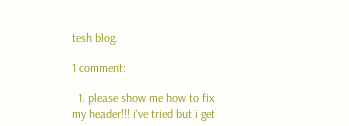tesh blog.

1 comment:

  1. please show me how to fix my header!!! i've tried but i get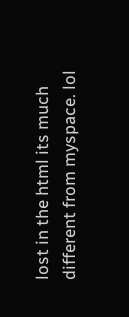lost in the html its much different from myspace. lol